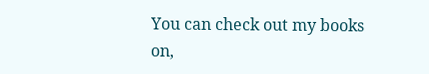You can check out my books on,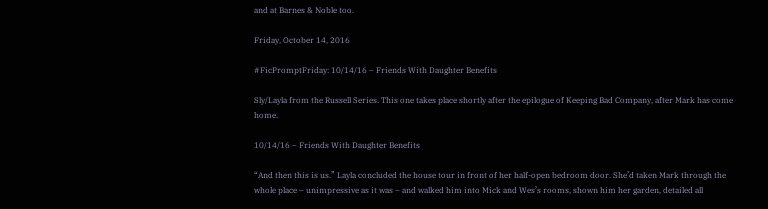and at Barnes & Noble too.

Friday, October 14, 2016

#FicPromptFriday: 10/14/16 – Friends With Daughter Benefits

Sly/Layla from the Russell Series. This one takes place shortly after the epilogue of Keeping Bad Company, after Mark has come home.

10/14/16 – Friends With Daughter Benefits

“And then this is us.” Layla concluded the house tour in front of her half-open bedroom door. She’d taken Mark through the whole place – unimpressive as it was – and walked him into Mick and Wes’s rooms, shown him her garden, detailed all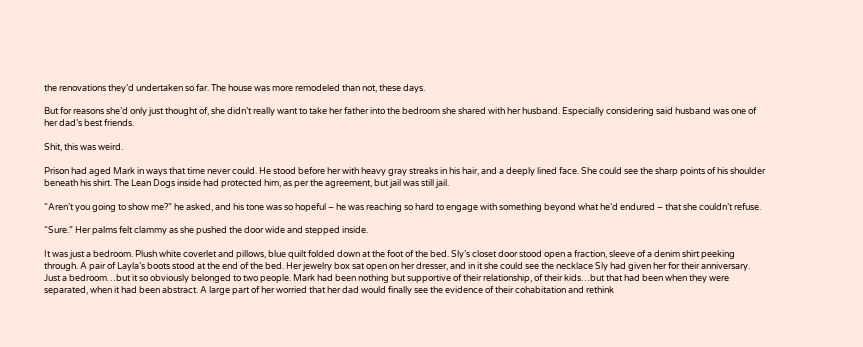the renovations they’d undertaken so far. The house was more remodeled than not, these days.

But for reasons she’d only just thought of, she didn’t really want to take her father into the bedroom she shared with her husband. Especially considering said husband was one of her dad’s best friends.

Shit, this was weird.

Prison had aged Mark in ways that time never could. He stood before her with heavy gray streaks in his hair, and a deeply lined face. She could see the sharp points of his shoulder beneath his shirt. The Lean Dogs inside had protected him, as per the agreement, but jail was still jail.

“Aren’t you going to show me?” he asked, and his tone was so hopeful – he was reaching so hard to engage with something beyond what he’d endured – that she couldn’t refuse.

“Sure.” Her palms felt clammy as she pushed the door wide and stepped inside.

It was just a bedroom. Plush white coverlet and pillows, blue quilt folded down at the foot of the bed. Sly’s closet door stood open a fraction, sleeve of a denim shirt peeking through. A pair of Layla’s boots stood at the end of the bed. Her jewelry box sat open on her dresser, and in it she could see the necklace Sly had given her for their anniversary. Just a bedroom…but it so obviously belonged to two people. Mark had been nothing but supportive of their relationship, of their kids…but that had been when they were separated, when it had been abstract. A large part of her worried that her dad would finally see the evidence of their cohabitation and rethink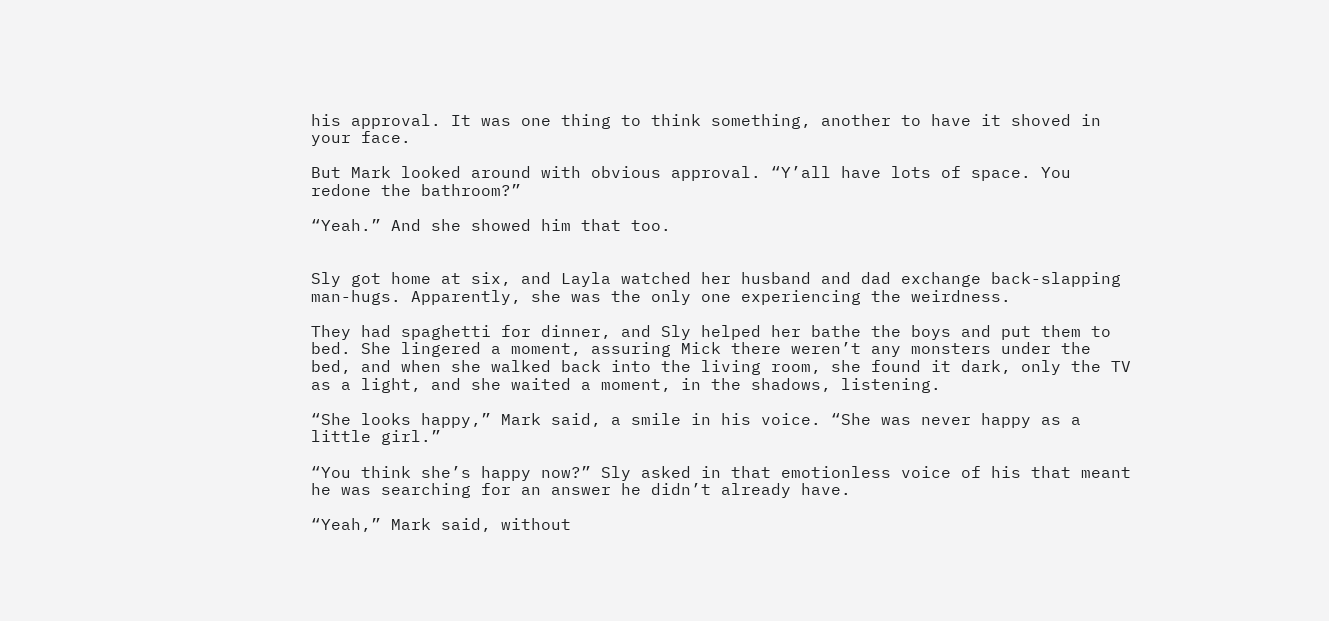his approval. It was one thing to think something, another to have it shoved in your face.

But Mark looked around with obvious approval. “Y’all have lots of space. You redone the bathroom?”

“Yeah.” And she showed him that too.


Sly got home at six, and Layla watched her husband and dad exchange back-slapping man-hugs. Apparently, she was the only one experiencing the weirdness.

They had spaghetti for dinner, and Sly helped her bathe the boys and put them to bed. She lingered a moment, assuring Mick there weren’t any monsters under the bed, and when she walked back into the living room, she found it dark, only the TV as a light, and she waited a moment, in the shadows, listening.

“She looks happy,” Mark said, a smile in his voice. “She was never happy as a little girl.”

“You think she’s happy now?” Sly asked in that emotionless voice of his that meant he was searching for an answer he didn’t already have.

“Yeah,” Mark said, without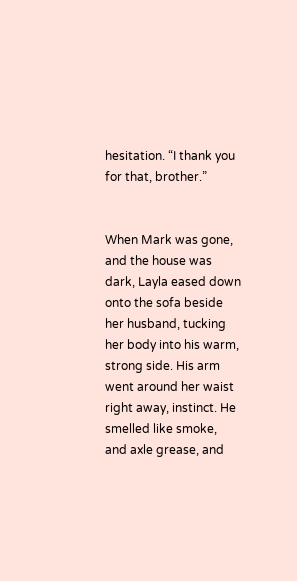hesitation. “I thank you for that, brother.”


When Mark was gone, and the house was dark, Layla eased down onto the sofa beside her husband, tucking her body into his warm, strong side. His arm went around her waist right away, instinct. He smelled like smoke, and axle grease, and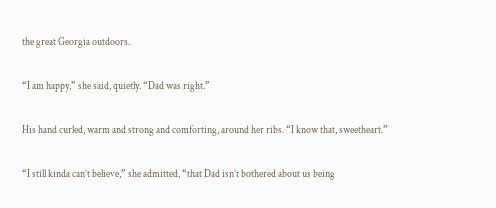the great Georgia outdoors.

“I am happy,” she said, quietly. “Dad was right.”

His hand curled, warm and strong and comforting, around her ribs. “I know that, sweetheart.”

“I still kinda can’t believe,” she admitted, “that Dad isn’t bothered about us being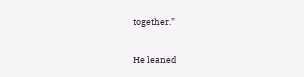together.”

He leaned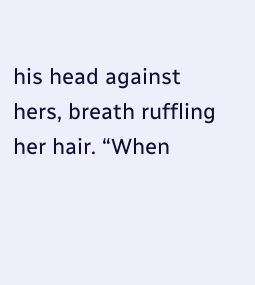his head against hers, breath ruffling her hair. “When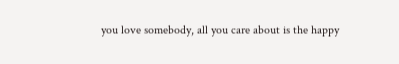you love somebody, all you care about is the happy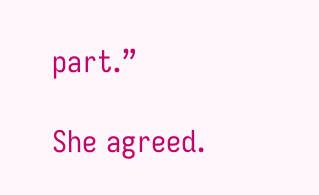part.”

She agreed.